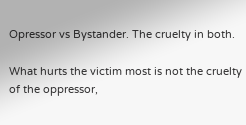Opressor vs Bystander. The cruelty in both.

What hurts the victim most is not the cruelty of the oppressor,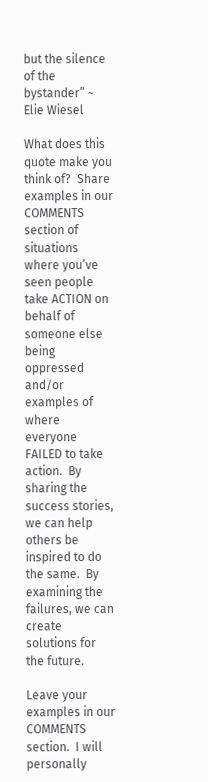but the silence of the bystander” ~ Elie Wiesel

What does this quote make you think of?  Share examples in our COMMENTS section of situations where you’ve seen people take ACTION on behalf of someone else being oppressed and/or examples of where everyone FAILED to take action.  By sharing the success stories, we can help others be inspired to do the same.  By examining the failures, we can create solutions for the future.

Leave your examples in our COMMENTS section.  I will personally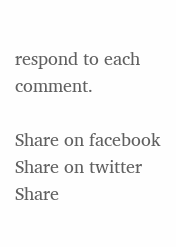respond to each comment.

Share on facebook
Share on twitter
Share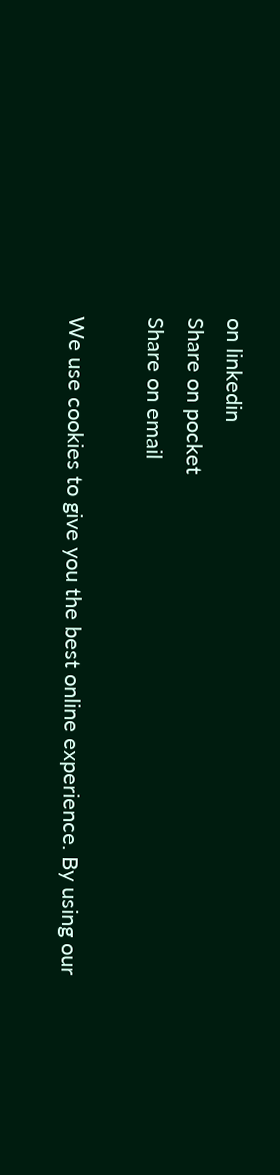on linkedin
Share on pocket
Share on email

We use cookies to give you the best online experience. By using our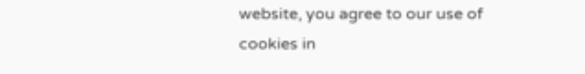website, you agree to our use of cookies in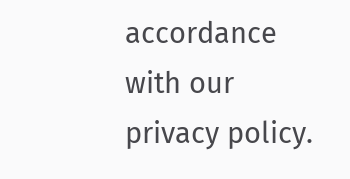accordance with our privacy policy.